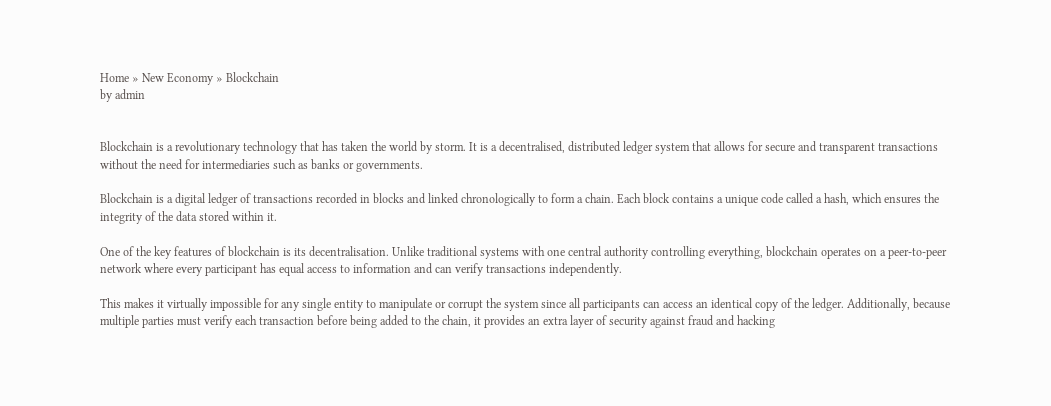Home » New Economy » Blockchain
by admin


Blockchain is a revolutionary technology that has taken the world by storm. It is a decentralised, distributed ledger system that allows for secure and transparent transactions without the need for intermediaries such as banks or governments.

Blockchain is a digital ledger of transactions recorded in blocks and linked chronologically to form a chain. Each block contains a unique code called a hash, which ensures the integrity of the data stored within it.

One of the key features of blockchain is its decentralisation. Unlike traditional systems with one central authority controlling everything, blockchain operates on a peer-to-peer network where every participant has equal access to information and can verify transactions independently.

This makes it virtually impossible for any single entity to manipulate or corrupt the system since all participants can access an identical copy of the ledger. Additionally, because multiple parties must verify each transaction before being added to the chain, it provides an extra layer of security against fraud and hacking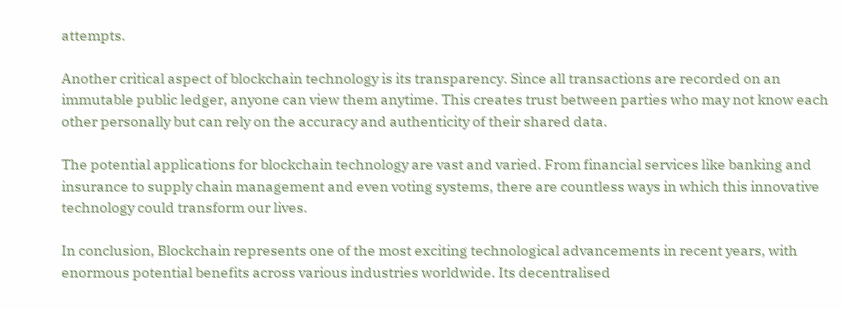attempts.

Another critical aspect of blockchain technology is its transparency. Since all transactions are recorded on an immutable public ledger, anyone can view them anytime. This creates trust between parties who may not know each other personally but can rely on the accuracy and authenticity of their shared data.

The potential applications for blockchain technology are vast and varied. From financial services like banking and insurance to supply chain management and even voting systems, there are countless ways in which this innovative technology could transform our lives.

In conclusion, Blockchain represents one of the most exciting technological advancements in recent years, with enormous potential benefits across various industries worldwide. Its decentralised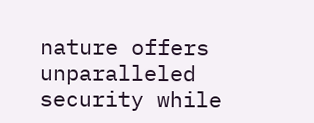nature offers unparalleled security while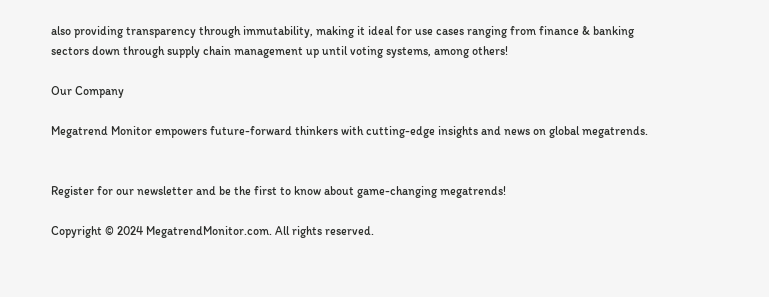also providing transparency through immutability, making it ideal for use cases ranging from finance & banking sectors down through supply chain management up until voting systems, among others!

Our Company

Megatrend Monitor empowers future-forward thinkers with cutting-edge insights and news on global megatrends.


Register for our newsletter and be the first to know about game-changing megatrends!

Copyright © 2024 MegatrendMonitor.com. All rights reserved.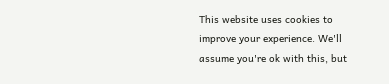This website uses cookies to improve your experience. We'll assume you're ok with this, but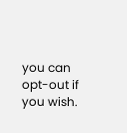you can opt-out if you wish.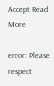Accept Read More

error: Please respect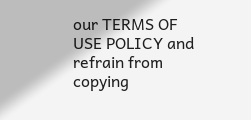our TERMS OF USE POLICY and refrain from copying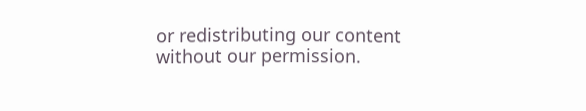or redistributing our content without our permission.